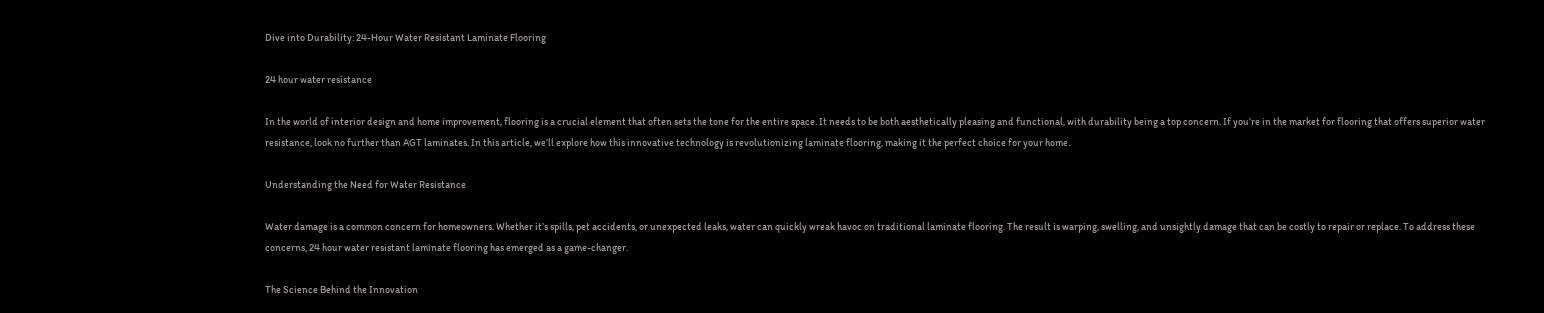Dive into Durability: 24-Hour Water Resistant Laminate Flooring

24 hour water resistance

In the world of interior design and home improvement, flooring is a crucial element that often sets the tone for the entire space. It needs to be both aesthetically pleasing and functional, with durability being a top concern. If you’re in the market for flooring that offers superior water resistance, look no further than AGT laminates. In this article, we’ll explore how this innovative technology is revolutionizing laminate flooring, making it the perfect choice for your home.

Understanding the Need for Water Resistance

Water damage is a common concern for homeowners. Whether it’s spills, pet accidents, or unexpected leaks, water can quickly wreak havoc on traditional laminate flooring. The result is warping, swelling, and unsightly damage that can be costly to repair or replace. To address these concerns, 24 hour water resistant laminate flooring has emerged as a game-changer.

The Science Behind the Innovation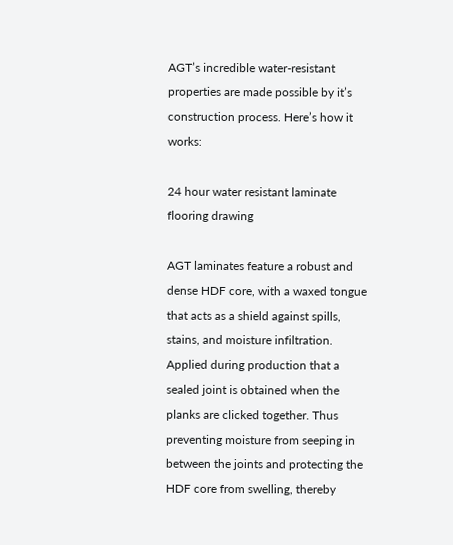AGT’s incredible water-resistant properties are made possible by it’s construction process. Here’s how it works:

24 hour water resistant laminate flooring drawing

AGT laminates feature a robust and dense HDF core, with a waxed tongue that acts as a shield against spills, stains, and moisture infiltration. Applied during production that a sealed joint is obtained when the planks are clicked together. Thus preventing moisture from seeping in between the joints and protecting the HDF core from swelling, thereby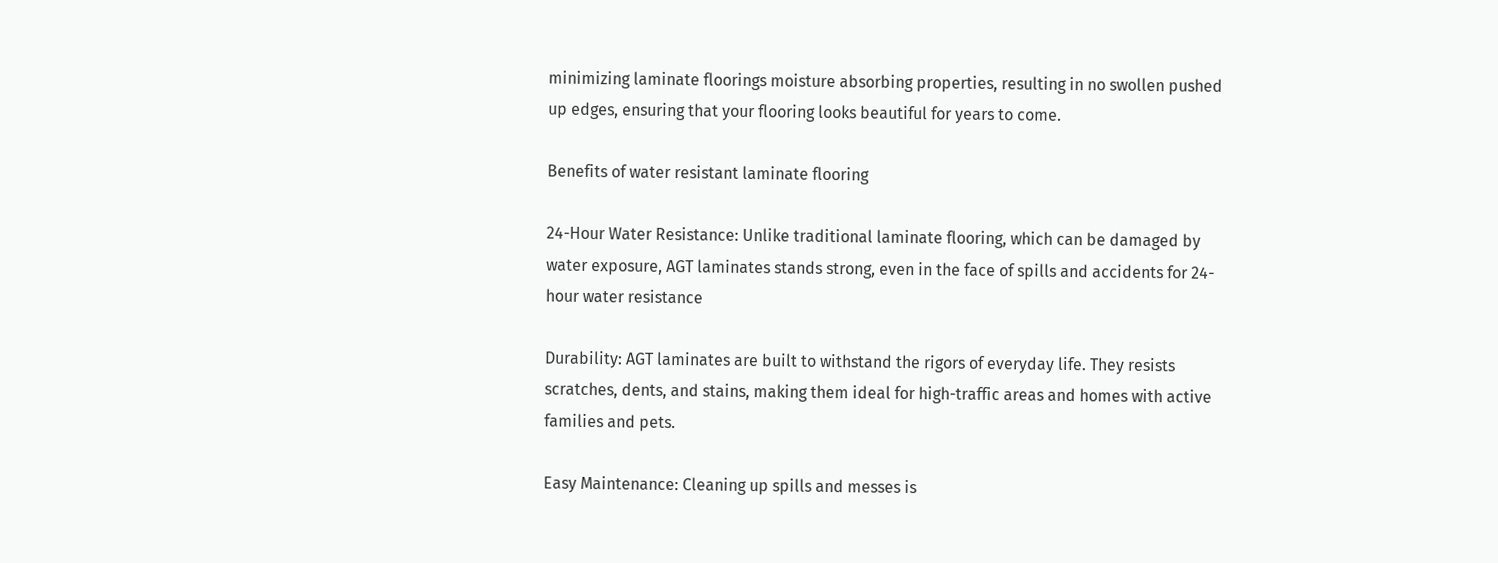minimizing laminate floorings moisture absorbing properties, resulting in no swollen pushed up edges, ensuring that your flooring looks beautiful for years to come.

Benefits of water resistant laminate flooring

24-Hour Water Resistance: Unlike traditional laminate flooring, which can be damaged by water exposure, AGT laminates stands strong, even in the face of spills and accidents for 24-hour water resistance

Durability: AGT laminates are built to withstand the rigors of everyday life. They resists scratches, dents, and stains, making them ideal for high-traffic areas and homes with active families and pets.

Easy Maintenance: Cleaning up spills and messes is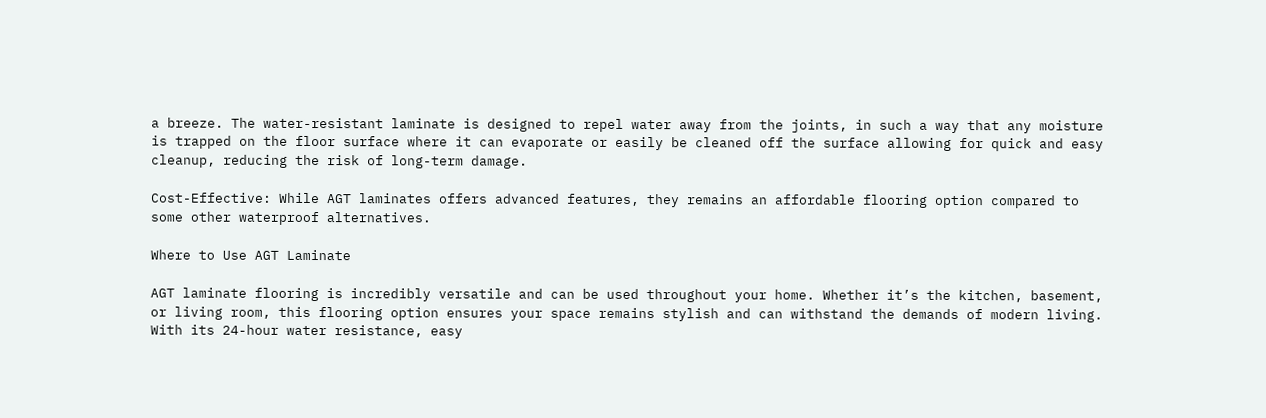a breeze. The water-resistant laminate is designed to repel water away from the joints, in such a way that any moisture is trapped on the floor surface where it can evaporate or easily be cleaned off the surface allowing for quick and easy cleanup, reducing the risk of long-term damage.

Cost-Effective: While AGT laminates offers advanced features, they remains an affordable flooring option compared to some other waterproof alternatives.

Where to Use AGT Laminate

AGT laminate flooring is incredibly versatile and can be used throughout your home. Whether it’s the kitchen, basement, or living room, this flooring option ensures your space remains stylish and can withstand the demands of modern living. With its 24-hour water resistance, easy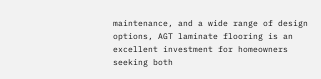maintenance, and a wide range of design options, AGT laminate flooring is an excellent investment for homeowners seeking both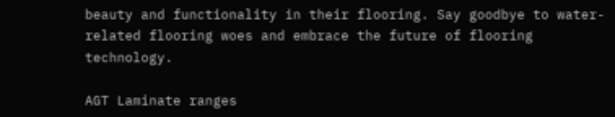beauty and functionality in their flooring. Say goodbye to water-related flooring woes and embrace the future of flooring technology.

AGT Laminate ranges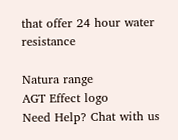that offer 24 hour water resistance

Natura range
AGT Effect logo
Need Help? Chat with us